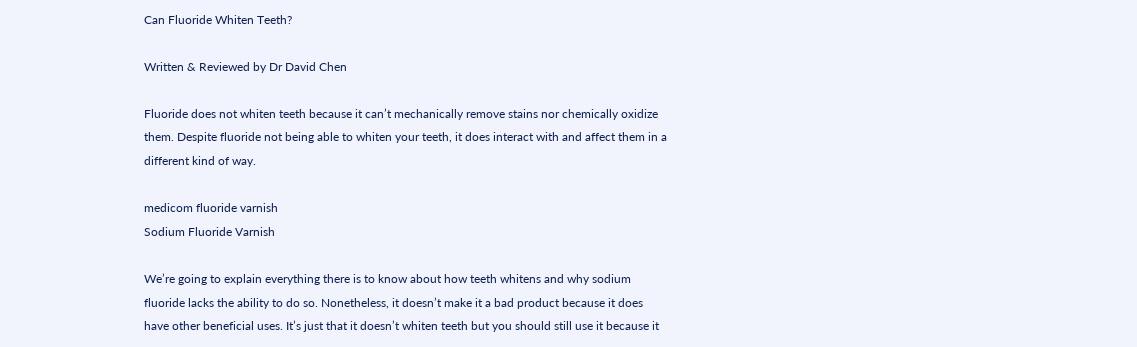Can Fluoride Whiten Teeth?

Written & Reviewed by Dr David Chen

Fluoride does not whiten teeth because it can’t mechanically remove stains nor chemically oxidize them. Despite fluoride not being able to whiten your teeth, it does interact with and affect them in a different kind of way.

medicom fluoride varnish
Sodium Fluoride Varnish

We’re going to explain everything there is to know about how teeth whitens and why sodium fluoride lacks the ability to do so. Nonetheless, it doesn’t make it a bad product because it does have other beneficial uses. It’s just that it doesn’t whiten teeth but you should still use it because it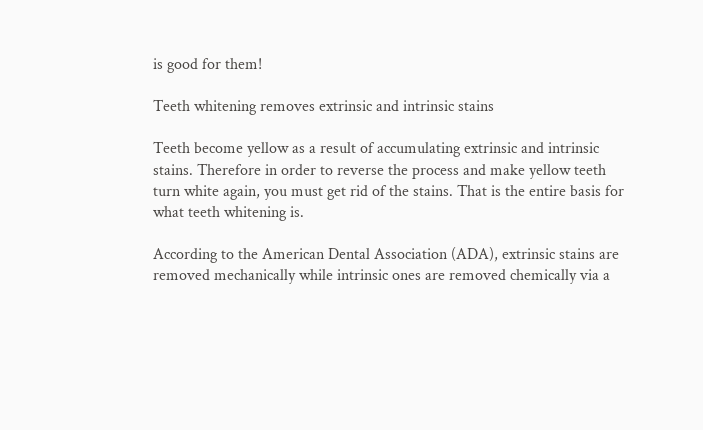is good for them!

Teeth whitening removes extrinsic and intrinsic stains

Teeth become yellow as a result of accumulating extrinsic and intrinsic stains. Therefore in order to reverse the process and make yellow teeth turn white again, you must get rid of the stains. That is the entire basis for what teeth whitening is.

According to the American Dental Association (ADA), extrinsic stains are removed mechanically while intrinsic ones are removed chemically via a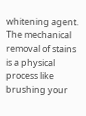whitening agent. The mechanical removal of stains is a physical process like brushing your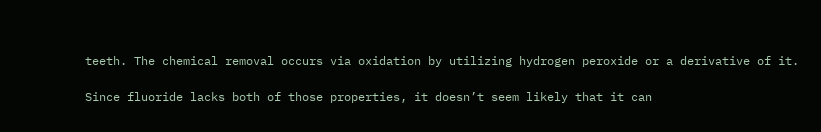teeth. The chemical removal occurs via oxidation by utilizing hydrogen peroxide or a derivative of it.

Since fluoride lacks both of those properties, it doesn’t seem likely that it can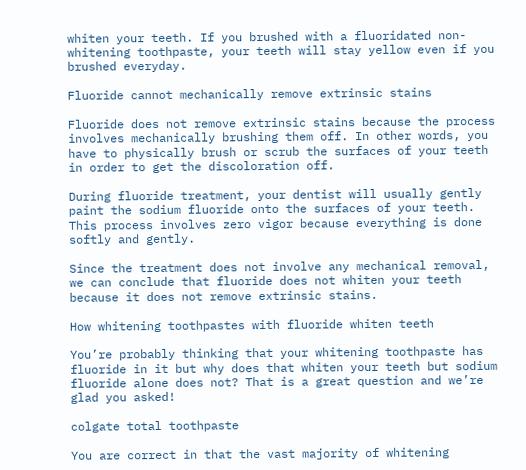whiten your teeth. If you brushed with a fluoridated non-whitening toothpaste, your teeth will stay yellow even if you brushed everyday.

Fluoride cannot mechanically remove extrinsic stains

Fluoride does not remove extrinsic stains because the process involves mechanically brushing them off. In other words, you have to physically brush or scrub the surfaces of your teeth in order to get the discoloration off.

During fluoride treatment, your dentist will usually gently paint the sodium fluoride onto the surfaces of your teeth. This process involves zero vigor because everything is done softly and gently.

Since the treatment does not involve any mechanical removal, we can conclude that fluoride does not whiten your teeth because it does not remove extrinsic stains.

How whitening toothpastes with fluoride whiten teeth

You’re probably thinking that your whitening toothpaste has fluoride in it but why does that whiten your teeth but sodium fluoride alone does not? That is a great question and we’re glad you asked!

colgate total toothpaste

You are correct in that the vast majority of whitening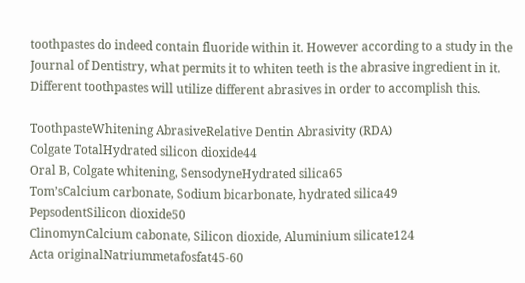toothpastes do indeed contain fluoride within it. However according to a study in the Journal of Dentistry, what permits it to whiten teeth is the abrasive ingredient in it. Different toothpastes will utilize different abrasives in order to accomplish this.

ToothpasteWhitening AbrasiveRelative Dentin Abrasivity (RDA)
Colgate TotalHydrated silicon dioxide44
Oral B, Colgate whitening, SensodyneHydrated silica65
Tom’sCalcium carbonate, Sodium bicarbonate, hydrated silica49
PepsodentSilicon dioxide50
ClinomynCalcium cabonate, Silicon dioxide, Aluminium silicate124
Acta originalNatriummetafosfat45-60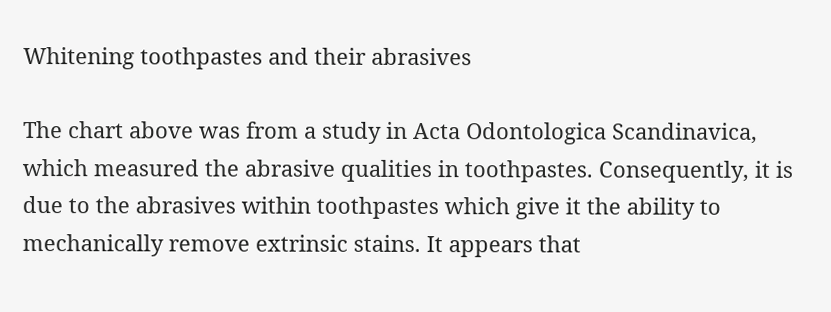Whitening toothpastes and their abrasives

The chart above was from a study in Acta Odontologica Scandinavica, which measured the abrasive qualities in toothpastes. Consequently, it is due to the abrasives within toothpastes which give it the ability to mechanically remove extrinsic stains. It appears that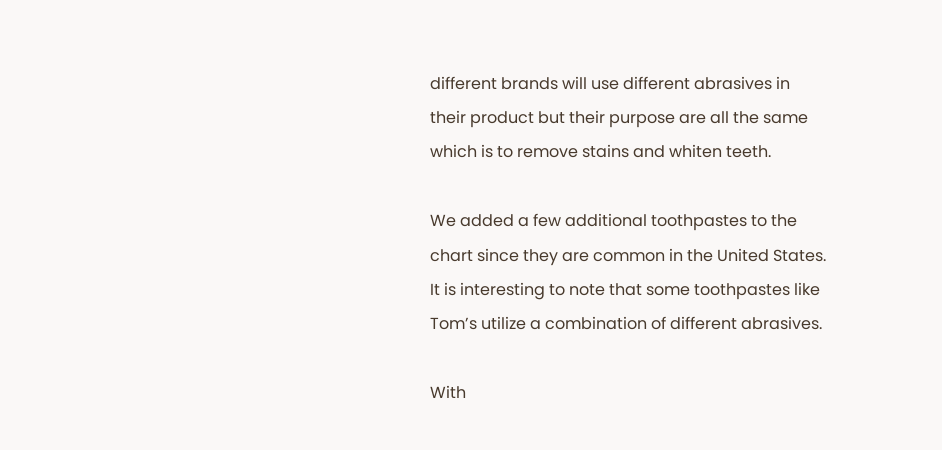different brands will use different abrasives in their product but their purpose are all the same which is to remove stains and whiten teeth.

We added a few additional toothpastes to the chart since they are common in the United States. It is interesting to note that some toothpastes like Tom’s utilize a combination of different abrasives.

With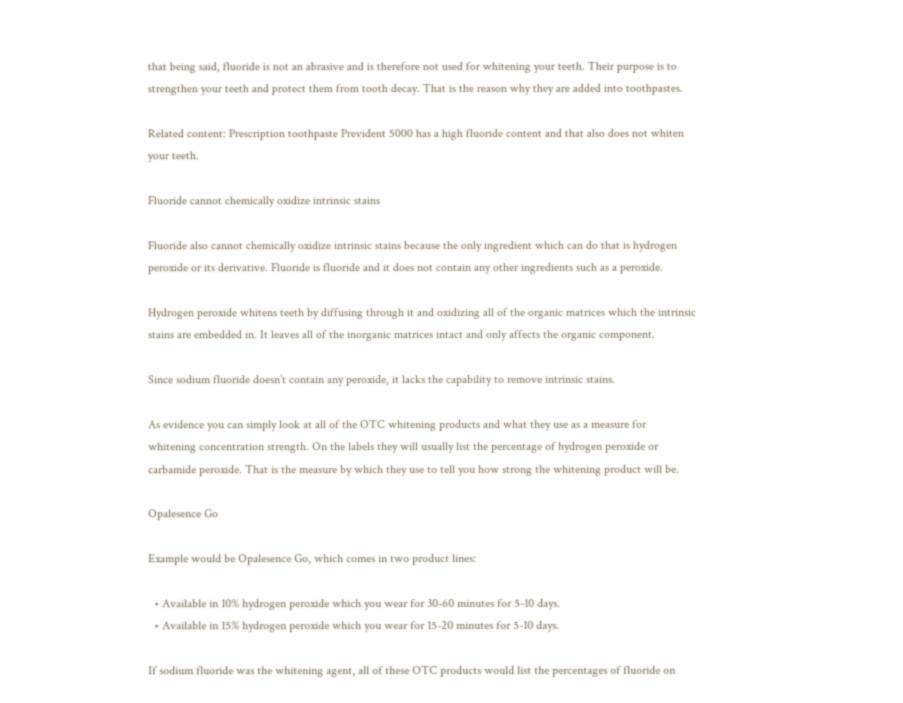that being said, fluoride is not an abrasive and is therefore not used for whitening your teeth. Their purpose is to strengthen your teeth and protect them from tooth decay. That is the reason why they are added into toothpastes.

Related content: Prescription toothpaste Prevident 5000 has a high fluoride content and that also does not whiten your teeth.

Fluoride cannot chemically oxidize intrinsic stains

Fluoride also cannot chemically oxidize intrinsic stains because the only ingredient which can do that is hydrogen peroxide or its derivative. Fluoride is fluoride and it does not contain any other ingredients such as a peroxide.

Hydrogen peroxide whitens teeth by diffusing through it and oxidizing all of the organic matrices which the intrinsic stains are embedded in. It leaves all of the inorganic matrices intact and only affects the organic component.

Since sodium fluoride doesn’t contain any peroxide, it lacks the capability to remove intrinsic stains.

As evidence you can simply look at all of the OTC whitening products and what they use as a measure for whitening concentration strength. On the labels they will usually list the percentage of hydrogen peroxide or carbamide peroxide. That is the measure by which they use to tell you how strong the whitening product will be.

Opalesence Go

Example would be Opalesence Go, which comes in two product lines:

  • Available in 10% hydrogen peroxide which you wear for 30-60 minutes for 5-10 days.
  • Available in 15% hydrogen peroxide which you wear for 15-20 minutes for 5-10 days.

If sodium fluoride was the whitening agent, all of these OTC products would list the percentages of fluoride on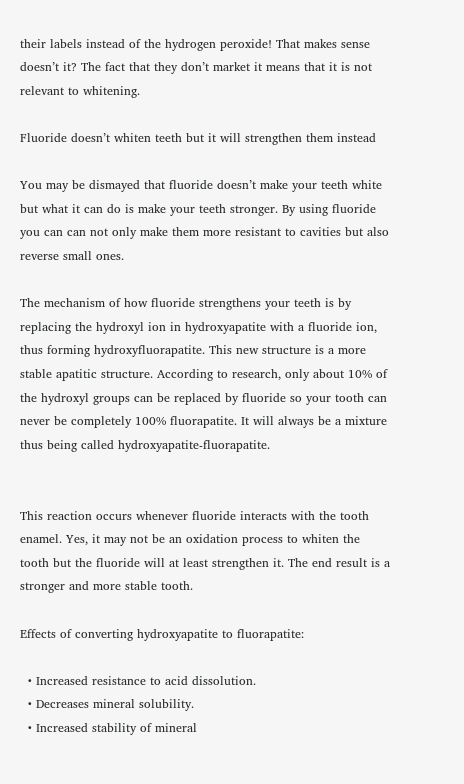their labels instead of the hydrogen peroxide! That makes sense doesn’t it? The fact that they don’t market it means that it is not relevant to whitening.

Fluoride doesn’t whiten teeth but it will strengthen them instead

You may be dismayed that fluoride doesn’t make your teeth white but what it can do is make your teeth stronger. By using fluoride you can can not only make them more resistant to cavities but also reverse small ones.

The mechanism of how fluoride strengthens your teeth is by replacing the hydroxyl ion in hydroxyapatite with a fluoride ion, thus forming hydroxyfluorapatite. This new structure is a more stable apatitic structure. According to research, only about 10% of the hydroxyl groups can be replaced by fluoride so your tooth can never be completely 100% fluorapatite. It will always be a mixture thus being called hydroxyapatite-fluorapatite.


This reaction occurs whenever fluoride interacts with the tooth enamel. Yes, it may not be an oxidation process to whiten the tooth but the fluoride will at least strengthen it. The end result is a stronger and more stable tooth.

Effects of converting hydroxyapatite to fluorapatite:

  • Increased resistance to acid dissolution.
  • Decreases mineral solubility.
  • Increased stability of mineral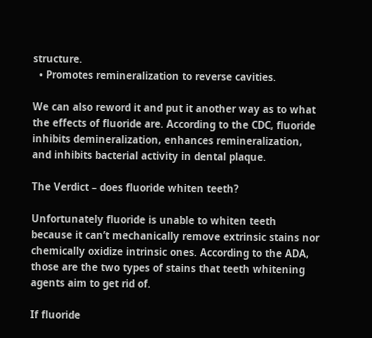structure.
  • Promotes remineralization to reverse cavities.

We can also reword it and put it another way as to what the effects of fluoride are. According to the CDC, fluoride inhibits demineralization, enhances remineralization, and inhibits bacterial activity in dental plaque.

The Verdict – does fluoride whiten teeth?

Unfortunately fluoride is unable to whiten teeth because it can’t mechanically remove extrinsic stains nor chemically oxidize intrinsic ones. According to the ADA, those are the two types of stains that teeth whitening agents aim to get rid of.

If fluoride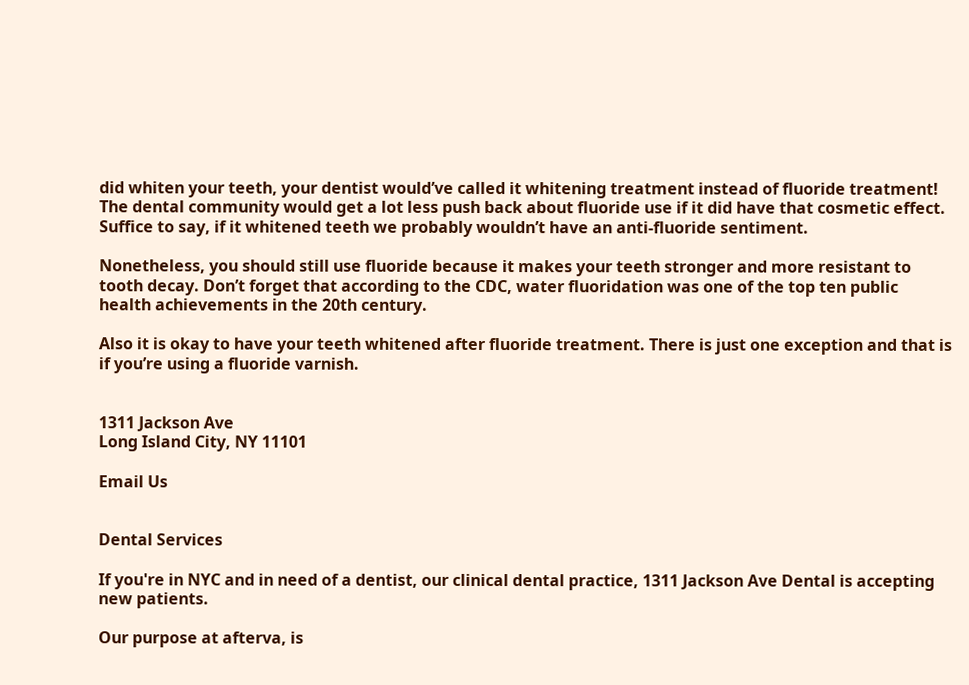did whiten your teeth, your dentist would’ve called it whitening treatment instead of fluoride treatment! The dental community would get a lot less push back about fluoride use if it did have that cosmetic effect. Suffice to say, if it whitened teeth we probably wouldn’t have an anti-fluoride sentiment.

Nonetheless, you should still use fluoride because it makes your teeth stronger and more resistant to tooth decay. Don’t forget that according to the CDC, water fluoridation was one of the top ten public health achievements in the 20th century.

Also it is okay to have your teeth whitened after fluoride treatment. There is just one exception and that is if you’re using a fluoride varnish.


1311 Jackson Ave
Long Island City, NY 11101

Email Us


Dental Services

If you're in NYC and in need of a dentist, our clinical dental practice, 1311 Jackson Ave Dental is accepting new patients.

Our purpose at afterva, is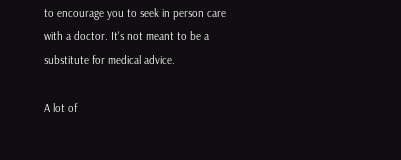to encourage you to seek in person care with a doctor. It's not meant to be a substitute for medical advice.

A lot of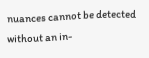nuances cannot be detected without an in-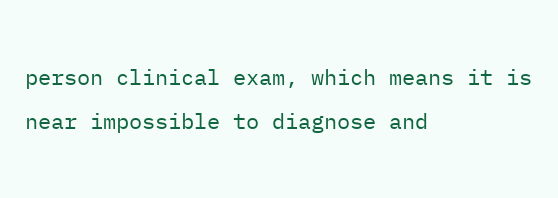person clinical exam, which means it is near impossible to diagnose and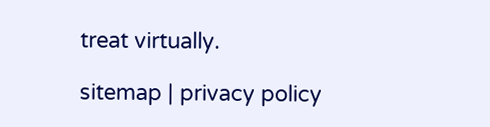treat virtually.

sitemap | privacy policy